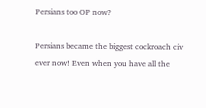Persians too OP now?

Persians became the biggest cockroach civ ever now! Even when you have all the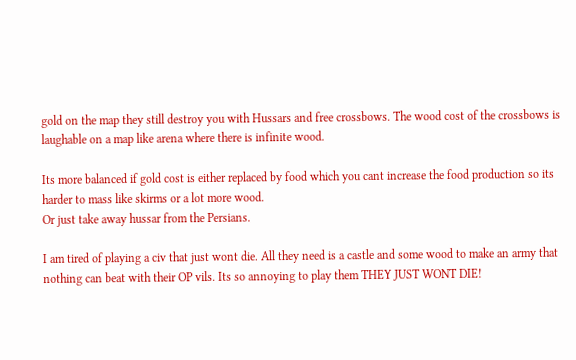gold on the map they still destroy you with Hussars and free crossbows. The wood cost of the crossbows is laughable on a map like arena where there is infinite wood.

Its more balanced if gold cost is either replaced by food which you cant increase the food production so its harder to mass like skirms or a lot more wood.
Or just take away hussar from the Persians.

I am tired of playing a civ that just wont die. All they need is a castle and some wood to make an army that nothing can beat with their OP vils. Its so annoying to play them THEY JUST WONT DIE!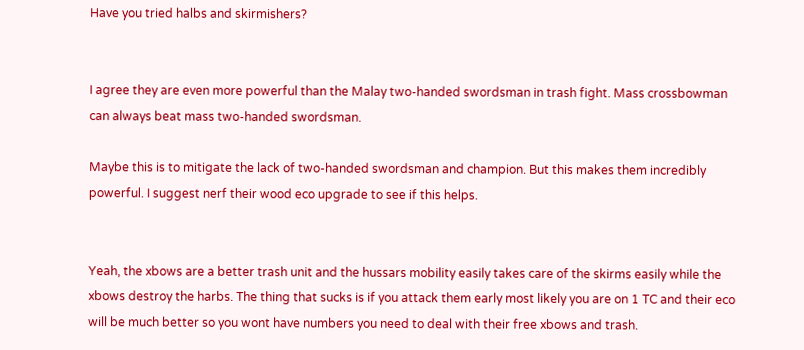Have you tried halbs and skirmishers?


I agree they are even more powerful than the Malay two-handed swordsman in trash fight. Mass crossbowman can always beat mass two-handed swordsman.

Maybe this is to mitigate the lack of two-handed swordsman and champion. But this makes them incredibly powerful. I suggest nerf their wood eco upgrade to see if this helps.


Yeah, the xbows are a better trash unit and the hussars mobility easily takes care of the skirms easily while the xbows destroy the harbs. The thing that sucks is if you attack them early most likely you are on 1 TC and their eco will be much better so you wont have numbers you need to deal with their free xbows and trash.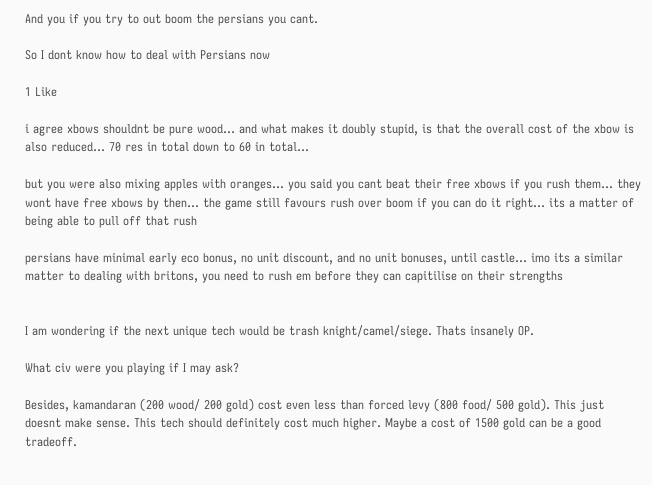And you if you try to out boom the persians you cant.

So I dont know how to deal with Persians now

1 Like

i agree xbows shouldnt be pure wood… and what makes it doubly stupid, is that the overall cost of the xbow is also reduced… 70 res in total down to 60 in total…

but you were also mixing apples with oranges… you said you cant beat their free xbows if you rush them… they wont have free xbows by then… the game still favours rush over boom if you can do it right… its a matter of being able to pull off that rush

persians have minimal early eco bonus, no unit discount, and no unit bonuses, until castle… imo its a similar matter to dealing with britons, you need to rush em before they can capitilise on their strengths


I am wondering if the next unique tech would be trash knight/camel/siege. Thats insanely OP.

What civ were you playing if I may ask?

Besides, kamandaran (200 wood/ 200 gold) cost even less than forced levy (800 food/ 500 gold). This just doesnt make sense. This tech should definitely cost much higher. Maybe a cost of 1500 gold can be a good tradeoff.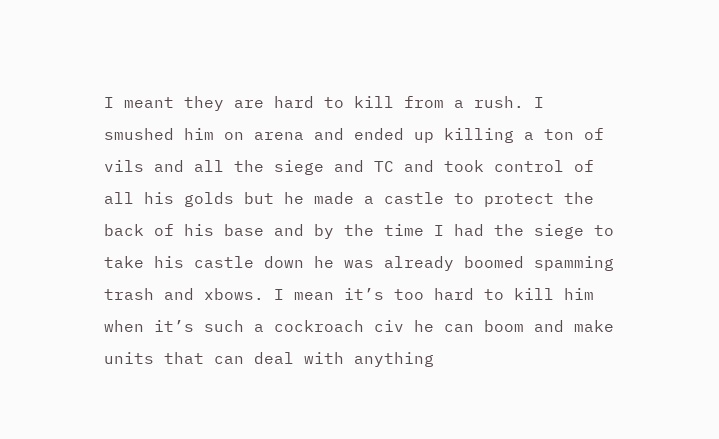I meant they are hard to kill from a rush. I smushed him on arena and ended up killing a ton of vils and all the siege and TC and took control of all his golds but he made a castle to protect the back of his base and by the time I had the siege to take his castle down he was already boomed spamming trash and xbows. I mean it’s too hard to kill him when it’s such a cockroach civ he can boom and make units that can deal with anything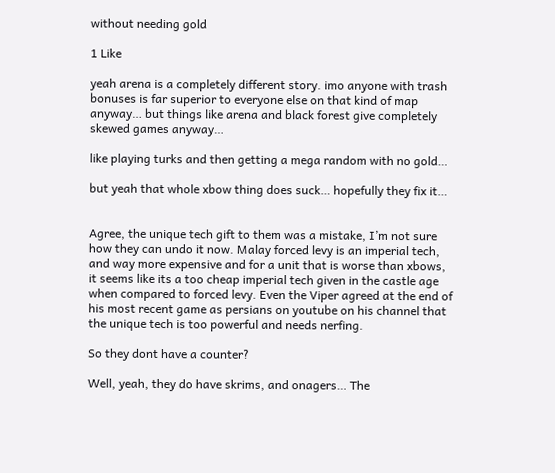without needing gold

1 Like

yeah arena is a completely different story. imo anyone with trash bonuses is far superior to everyone else on that kind of map anyway… but things like arena and black forest give completely skewed games anyway…

like playing turks and then getting a mega random with no gold…

but yeah that whole xbow thing does suck… hopefully they fix it…


Agree, the unique tech gift to them was a mistake, I’m not sure how they can undo it now. Malay forced levy is an imperial tech, and way more expensive and for a unit that is worse than xbows, it seems like its a too cheap imperial tech given in the castle age when compared to forced levy. Even the Viper agreed at the end of his most recent game as persians on youtube on his channel that the unique tech is too powerful and needs nerfing.

So they dont have a counter?

Well, yeah, they do have skrims, and onagers… The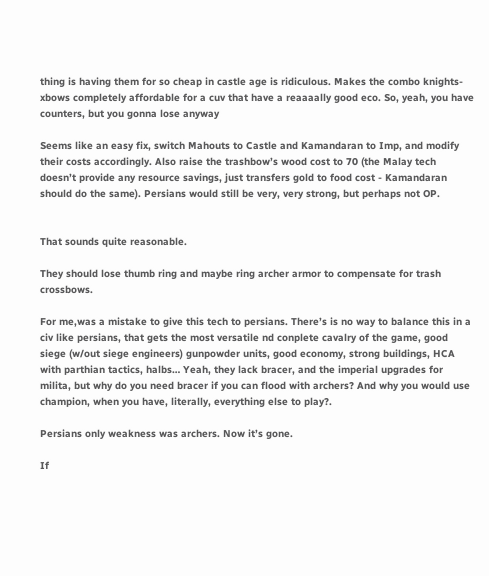thing is having them for so cheap in castle age is ridiculous. Makes the combo knights-xbows completely affordable for a cuv that have a reaaaally good eco. So, yeah, you have counters, but you gonna lose anyway

Seems like an easy fix, switch Mahouts to Castle and Kamandaran to Imp, and modify their costs accordingly. Also raise the trashbow’s wood cost to 70 (the Malay tech doesn’t provide any resource savings, just transfers gold to food cost - Kamandaran should do the same). Persians would still be very, very strong, but perhaps not OP.


That sounds quite reasonable.

They should lose thumb ring and maybe ring archer armor to compensate for trash crossbows.

For me,was a mistake to give this tech to persians. There’s is no way to balance this in a civ like persians, that gets the most versatile nd conplete cavalry of the game, good siege (w/out siege engineers) gunpowder units, good economy, strong buildings, HCA with parthian tactics, halbs… Yeah, they lack bracer, and the imperial upgrades for milita, but why do you need bracer if you can flood with archers? And why you would use champion, when you have, literally, everything else to play?.

Persians only weakness was archers. Now it’s gone.

If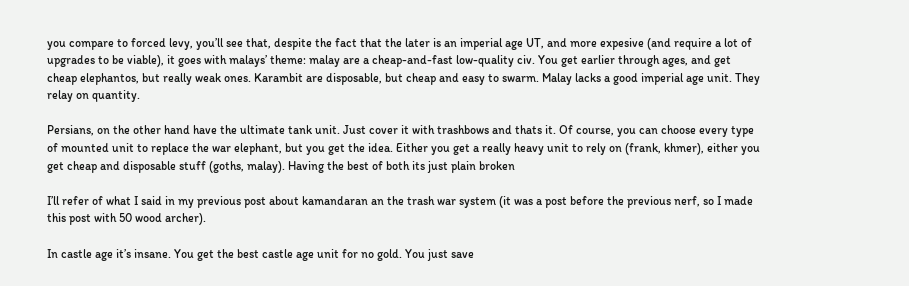you compare to forced levy, you’ll see that, despite the fact that the later is an imperial age UT, and more expesive (and require a lot of upgrades to be viable), it goes with malays’ theme: malay are a cheap-and-fast low-quality civ. You get earlier through ages, and get cheap elephantos, but really weak ones. Karambit are disposable, but cheap and easy to swarm. Malay lacks a good imperial age unit. They relay on quantity.

Persians, on the other hand have the ultimate tank unit. Just cover it with trashbows and thats it. Of course, you can choose every type of mounted unit to replace the war elephant, but you get the idea. Either you get a really heavy unit to rely on (frank, khmer), either you get cheap and disposable stuff (goths, malay). Having the best of both its just plain broken

I’ll refer of what I said in my previous post about kamandaran an the trash war system (it was a post before the previous nerf, so I made this post with 50 wood archer).

In castle age it’s insane. You get the best castle age unit for no gold. You just save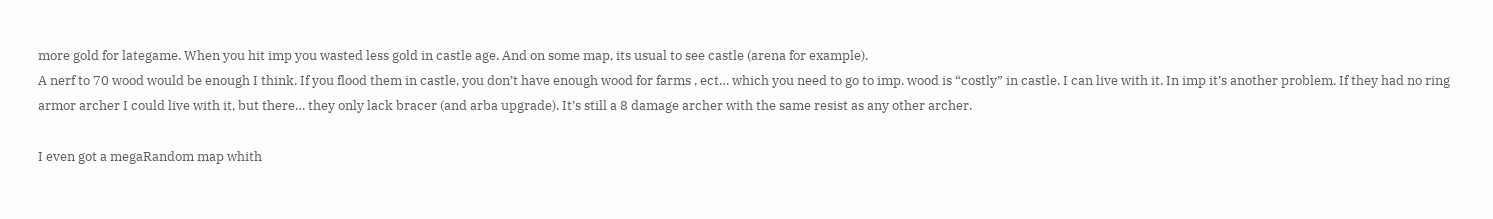more gold for lategame. When you hit imp you wasted less gold in castle age. And on some map, its usual to see castle (arena for example).
A nerf to 70 wood would be enough I think. If you flood them in castle, you don’t have enough wood for farms , ect… which you need to go to imp. wood is “costly” in castle. I can live with it. In imp it’s another problem. If they had no ring armor archer I could live with it, but there… they only lack bracer (and arba upgrade). It’s still a 8 damage archer with the same resist as any other archer.

I even got a megaRandom map whith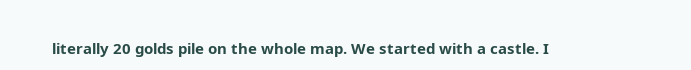literally 20 golds pile on the whole map. We started with a castle. I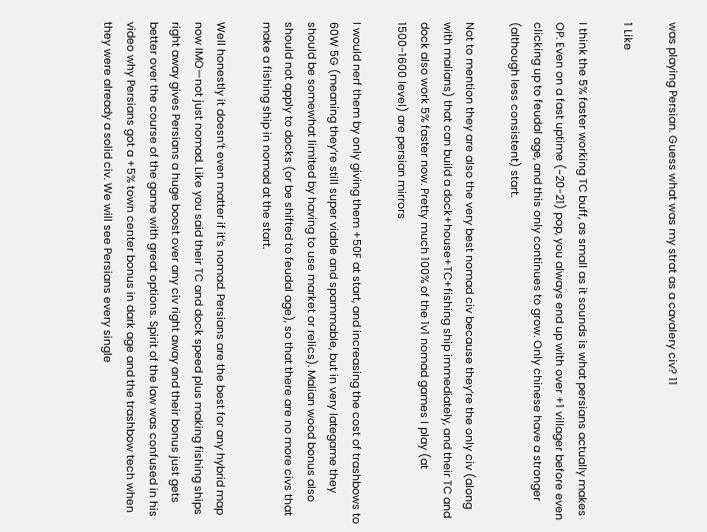was playing Persian. Guess what was my strat as a cavalery civ? 11

1 Like

I think the 5% faster working TC buff, as small as it sounds is what persians actually makes OP. Even on a fast uptime (~20-21) pop, you always end up with over +1 villager before even clicking up to feudal age, and this only continues to grow. Only chinese have a stronger (although less consistent) start.

Not to mention they are also the very best nomad civ because they’re the only civ (along with malians) that can build a dock+house+TC+fishing ship immediately, and their TC and dock also work 5% faster now. Pretty much 100% of the 1v1 nomad games I play (at 1500-1600 level) are persian mirrors

I would nerf them by only giving them +50F at start, and increasing the cost of trashbows to 60W 5G (meaning they’re still super viable and spammable, but in very lategame they should be somewhat limited by having to use market or relics). Malian wood bonus also should not apply to docks (or be shifted to feudal age), so that there are no more civs that make a fishing ship in nomad at the start.

Well honestly it doesn’t even matter if it’s nomad. Persians are the best for any hybrid map now IMO—not just nomad. Like you said their TC and dock speed plus making fishing ships right away gives Persians a huge boost over any civ right away and their bonus just gets better over the course of the game with great options. Spirit of the law was confused in his video why Persians got a +5% town center bonus in dark age and the trashbow tech when they were already a solid civ. We will see Persians every single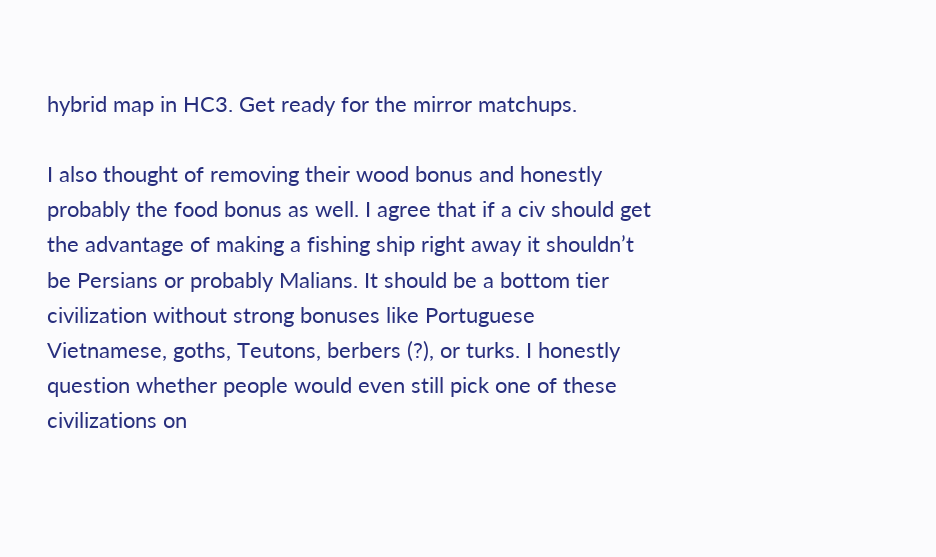hybrid map in HC3. Get ready for the mirror matchups.

I also thought of removing their wood bonus and honestly probably the food bonus as well. I agree that if a civ should get the advantage of making a fishing ship right away it shouldn’t be Persians or probably Malians. It should be a bottom tier civilization without strong bonuses like Portuguese Vietnamese, goths, Teutons, berbers (?), or turks. I honestly question whether people would even still pick one of these civilizations on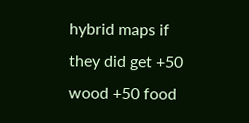hybrid maps if they did get +50 wood +50 food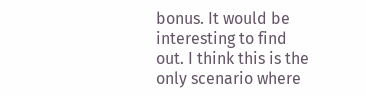bonus. It would be interesting to find out. I think this is the only scenario where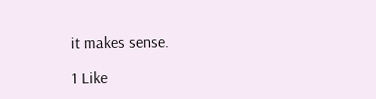it makes sense.

1 Like